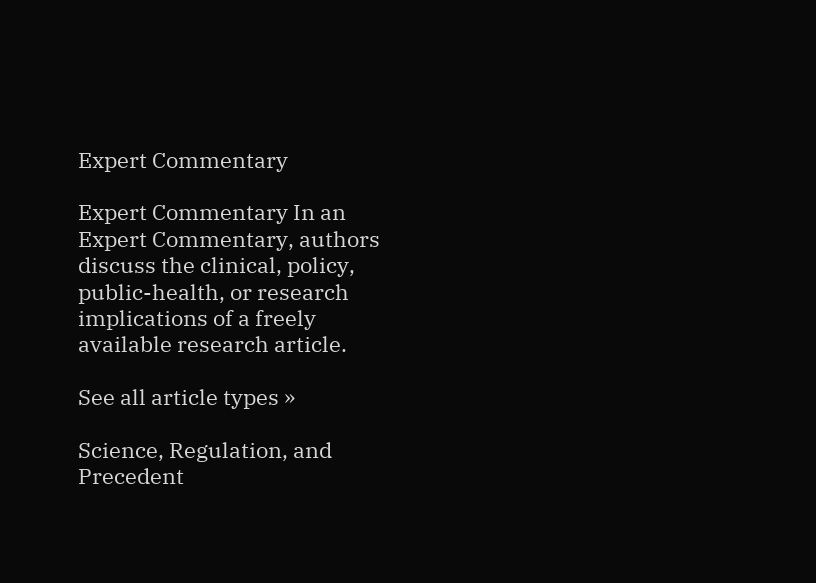Expert Commentary

Expert Commentary In an Expert Commentary, authors discuss the clinical, policy, public-health, or research implications of a freely available research article.

See all article types »

Science, Regulation, and Precedent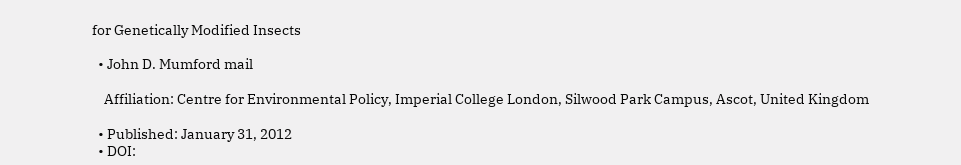for Genetically Modified Insects

  • John D. Mumford mail

    Affiliation: Centre for Environmental Policy, Imperial College London, Silwood Park Campus, Ascot, United Kingdom

  • Published: January 31, 2012
  • DOI: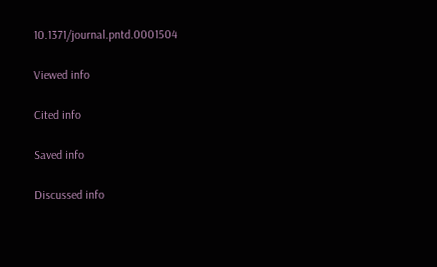10.1371/journal.pntd.0001504

Viewed info

Cited info

Saved info

Discussed info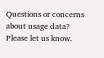Questions or concerns about usage data? Please let us know.